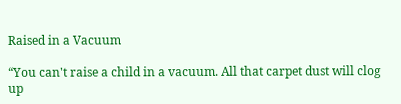Raised in a Vacuum

“You can't raise a child in a vacuum. All that carpet dust will clog up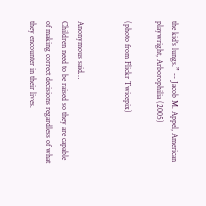the kid's lungs.” -- Jacob M. Appel, American playwright, Arborophilia (2005)

(photo from Flickr Twicepix)


Anonymous said…
Children need to be raised so they are capable of making correct decisions regardless of what they encounter in their lives.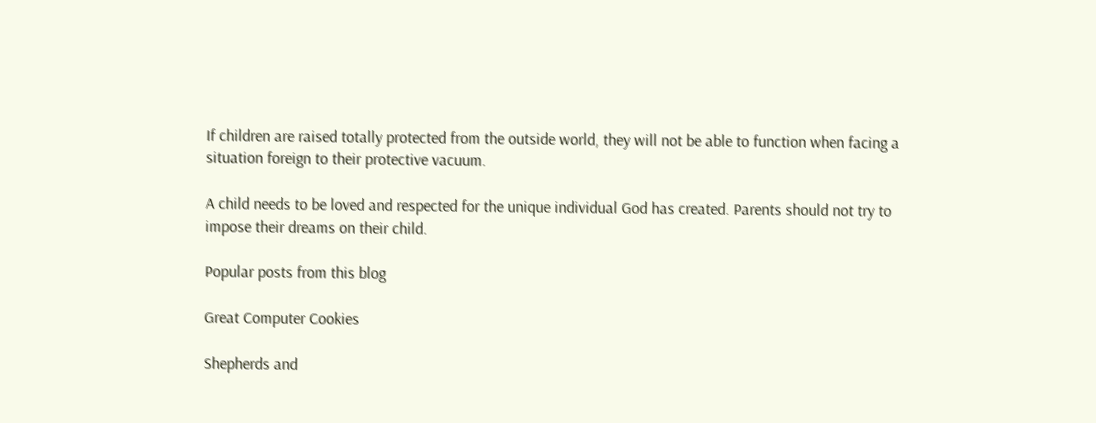If children are raised totally protected from the outside world, they will not be able to function when facing a situation foreign to their protective vacuum.

A child needs to be loved and respected for the unique individual God has created. Parents should not try to impose their dreams on their child.

Popular posts from this blog

Great Computer Cookies

Shepherds and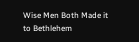Wise Men Both Made it to Bethlehem